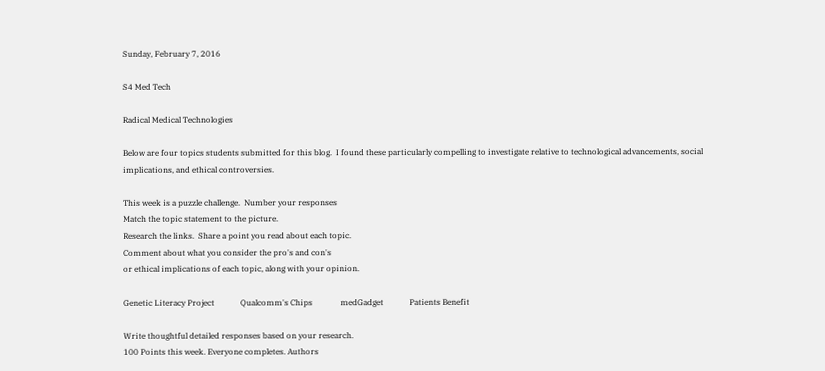Sunday, February 7, 2016

S4 Med Tech

Radical Medical Technologies

Below are four topics students submitted for this blog.  I found these particularly compelling to investigate relative to technological advancements, social implications, and ethical controversies.

This week is a puzzle challenge.  Number your responses
Match the topic statement to the picture.
Research the links.  Share a point you read about each topic.
Comment about what you consider the pro's and con's
or ethical implications of each topic, along with your opinion.

Genetic Literacy Project             Qualcomm's Chips              medGadget             Patients Benefit

Write thoughtful detailed responses based on your research.
100 Points this week. Everyone completes. Authors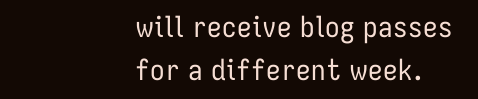will receive blog passes for a different week.